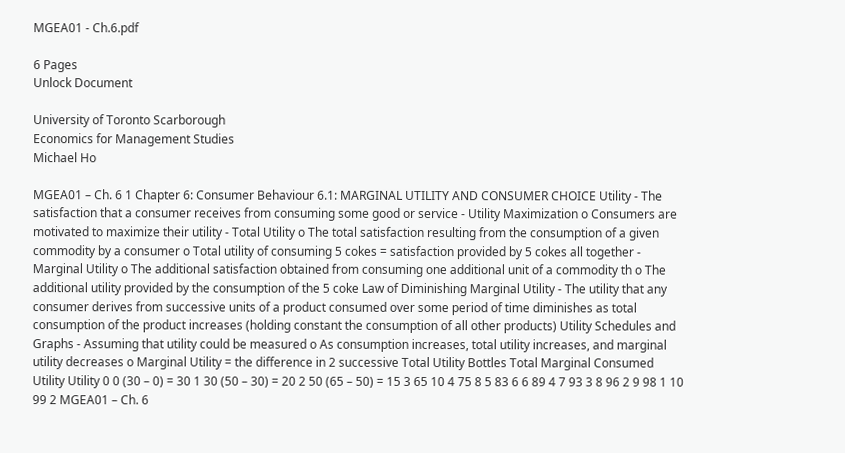MGEA01 - Ch.6.pdf

6 Pages
Unlock Document

University of Toronto Scarborough
Economics for Management Studies
Michael Ho

MGEA01 – Ch. 6 1 Chapter 6: Consumer Behaviour 6.1: MARGINAL UTILITY AND CONSUMER CHOICE Utility - The satisfaction that a consumer receives from consuming some good or service - Utility Maximization o Consumers are motivated to maximize their utility - Total Utility o The total satisfaction resulting from the consumption of a given commodity by a consumer o Total utility of consuming 5 cokes = satisfaction provided by 5 cokes all together - Marginal Utility o The additional satisfaction obtained from consuming one additional unit of a commodity th o The additional utility provided by the consumption of the 5 coke Law of Diminishing Marginal Utility - The utility that any consumer derives from successive units of a product consumed over some period of time diminishes as total consumption of the product increases (holding constant the consumption of all other products) Utility Schedules and Graphs - Assuming that utility could be measured o As consumption increases, total utility increases, and marginal utility decreases o Marginal Utility = the difference in 2 successive Total Utility Bottles Total Marginal Consumed Utility Utility 0 0 (30 – 0) = 30 1 30 (50 – 30) = 20 2 50 (65 – 50) = 15 3 65 10 4 75 8 5 83 6 6 89 4 7 93 3 8 96 2 9 98 1 10 99 2 MGEA01 – Ch. 6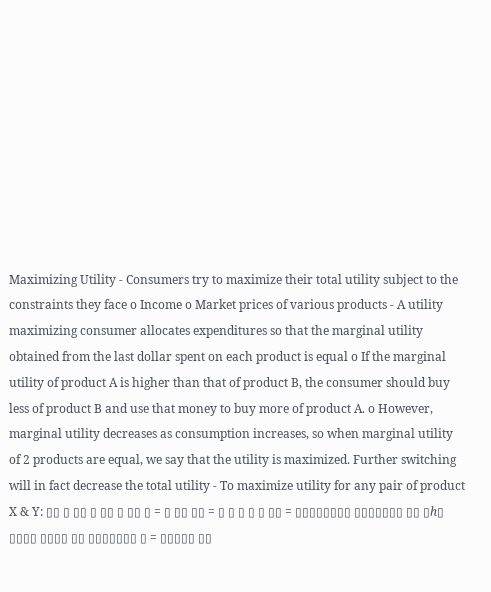Maximizing Utility - Consumers try to maximize their total utility subject to the constraints they face o Income o Market prices of various products - A utility maximizing consumer allocates expenditures so that the marginal utility obtained from the last dollar spent on each product is equal o If the marginal utility of product A is higher than that of product B, the consumer should buy less of product B and use that money to buy more of product A. o However, marginal utility decreases as consumption increases, so when marginal utility of 2 products are equal, we say that the utility is maximized. Further switching will in fact decrease the total utility - To maximize utility for any pair of product X & Y: ▯▯ ▯ ▯▯ ▯ ▯▯ ▯ ▯▯ ▯ = ▯ ▯▯ ▯▯ = ▯ ▯ ▯ ▯ ▯ ▯▯ = ▯▯▯▯▯▯▯▯ ▯▯▯▯▯▯▯ ▯▯ ▯ℎ▯ ▯▯▯▯ ▯▯▯▯ ▯▯ ▯▯▯▯▯▯▯ ▯ = ▯▯▯▯▯ ▯▯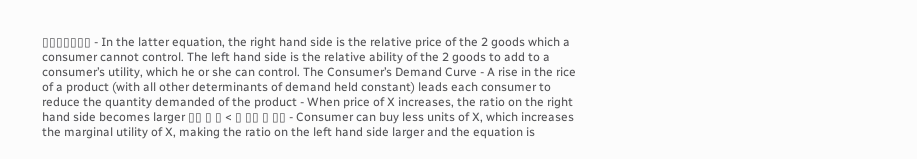▯▯▯▯▯▯▯ - In the latter equation, the right hand side is the relative price of the 2 goods which a consumer cannot control. The left hand side is the relative ability of the 2 goods to add to a consumer’s utility, which he or she can control. The Consumer’s Demand Curve - A rise in the rice of a product (with all other determinants of demand held constant) leads each consumer to reduce the quantity demanded of the product - When price of X increases, the ratio on the right hand side becomes larger ▯▯ ▯ ▯ < ▯ ▯▯ ▯ ▯▯ - Consumer can buy less units of X, which increases the marginal utility of X, making the ratio on the left hand side larger and the equation is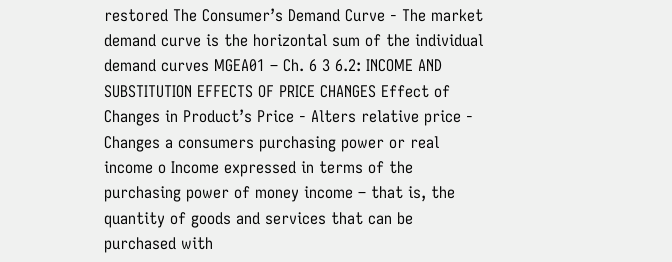restored The Consumer’s Demand Curve - The market demand curve is the horizontal sum of the individual demand curves MGEA01 – Ch. 6 3 6.2: INCOME AND SUBSTITUTION EFFECTS OF PRICE CHANGES Effect of Changes in Product’s Price - Alters relative price - Changes a consumers purchasing power or real income o Income expressed in terms of the purchasing power of money income – that is, the quantity of goods and services that can be purchased with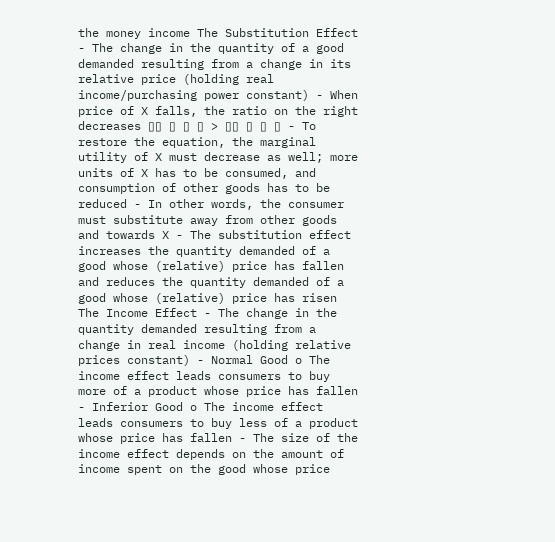the money income The Substitution Effect - The change in the quantity of a good demanded resulting from a change in its relative price (holding real income/purchasing power constant) - When price of X falls, the ratio on the right decreases ▯▯ ▯ ▯ ▯ > ▯▯ ▯ ▯ ▯ - To restore the equation, the marginal utility of X must decrease as well; more units of X has to be consumed, and consumption of other goods has to be reduced - In other words, the consumer must substitute away from other goods and towards X - The substitution effect increases the quantity demanded of a good whose (relative) price has fallen and reduces the quantity demanded of a good whose (relative) price has risen The Income Effect - The change in the quantity demanded resulting from a change in real income (holding relative prices constant) - Normal Good o The income effect leads consumers to buy more of a product whose price has fallen - Inferior Good o The income effect leads consumers to buy less of a product whose price has fallen - The size of the income effect depends on the amount of income spent on the good whose price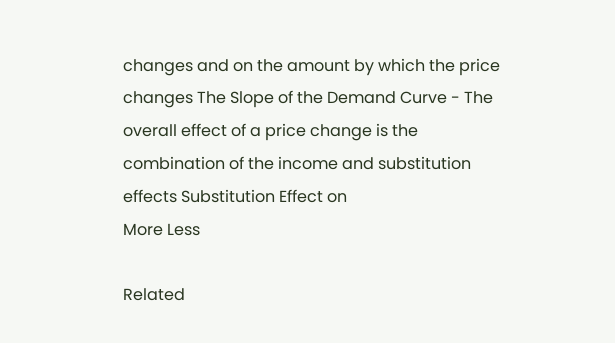changes and on the amount by which the price changes The Slope of the Demand Curve - The overall effect of a price change is the combination of the income and substitution effects Substitution Effect on
More Less

Related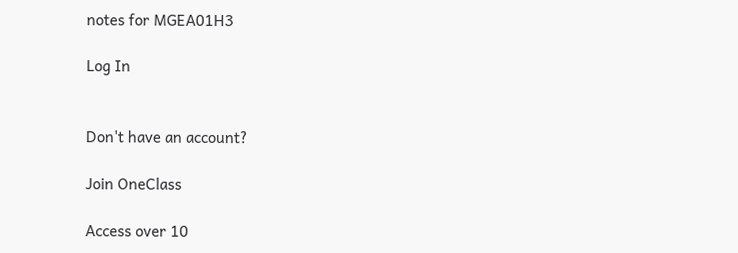notes for MGEA01H3

Log In


Don't have an account?

Join OneClass

Access over 10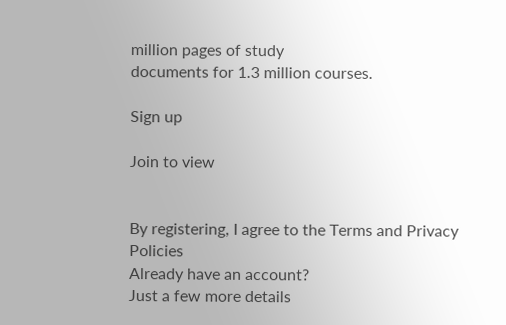million pages of study
documents for 1.3 million courses.

Sign up

Join to view


By registering, I agree to the Terms and Privacy Policies
Already have an account?
Just a few more details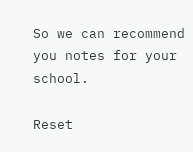So we can recommend you notes for your school.

Reset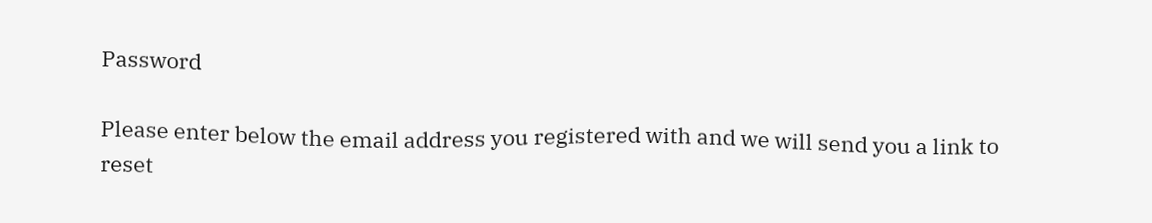Password

Please enter below the email address you registered with and we will send you a link to reset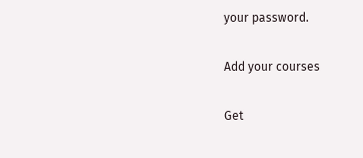your password.

Add your courses

Get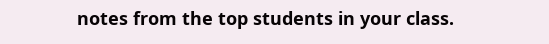notes from the top students in your class.